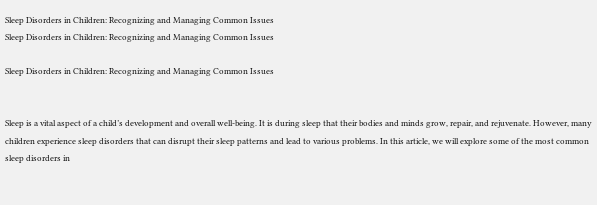Sleep Disorders in Children: Recognizing and Managing Common Issues
Sleep Disorders in Children: Recognizing and Managing Common Issues

Sleep Disorders in Children: Recognizing and Managing Common Issues


Sleep is a vital aspect of a child’s development and overall well-being. It is during sleep that their bodies and minds grow, repair, and rejuvenate. However, many children experience sleep disorders that can disrupt their sleep patterns and lead to various problems. In this article, we will explore some of the most common sleep disorders in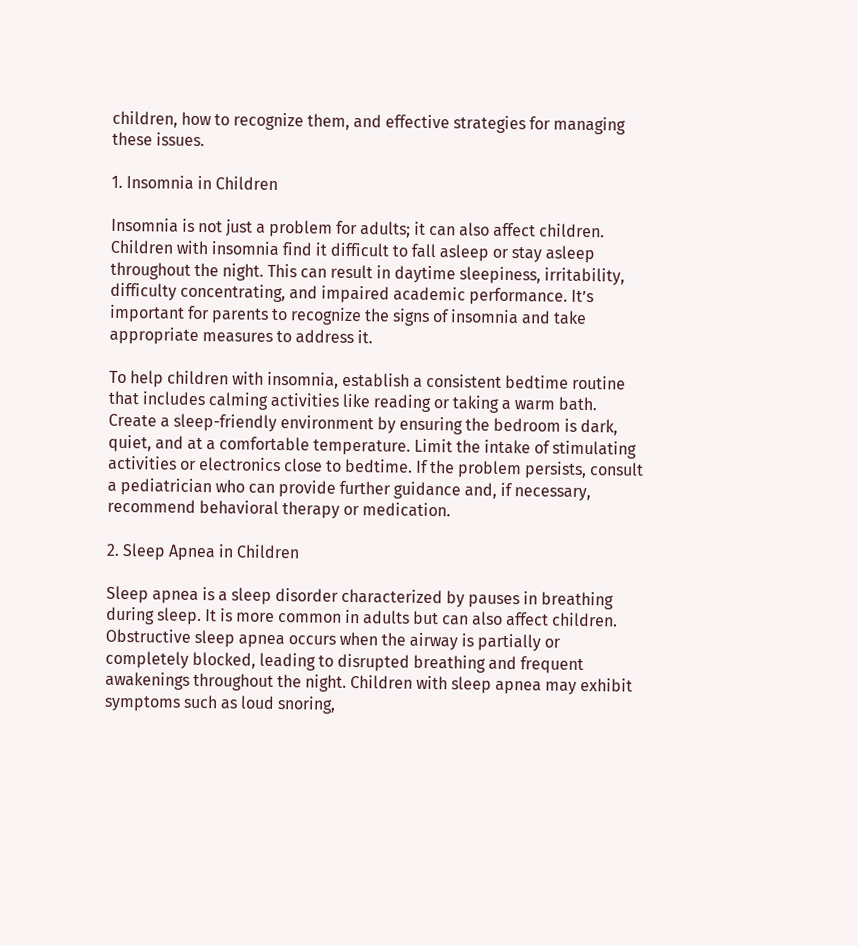children, how to recognize them, and effective strategies for managing these issues.

1. Insomnia in Children

Insomnia is not just a problem for adults; it can also affect children. Children with insomnia find it difficult to fall asleep or stay asleep throughout the night. This can result in daytime sleepiness, irritability, difficulty concentrating, and impaired academic performance. It’s important for parents to recognize the signs of insomnia and take appropriate measures to address it.

To help children with insomnia, establish a consistent bedtime routine that includes calming activities like reading or taking a warm bath. Create a sleep-friendly environment by ensuring the bedroom is dark, quiet, and at a comfortable temperature. Limit the intake of stimulating activities or electronics close to bedtime. If the problem persists, consult a pediatrician who can provide further guidance and, if necessary, recommend behavioral therapy or medication.

2. Sleep Apnea in Children

Sleep apnea is a sleep disorder characterized by pauses in breathing during sleep. It is more common in adults but can also affect children. Obstructive sleep apnea occurs when the airway is partially or completely blocked, leading to disrupted breathing and frequent awakenings throughout the night. Children with sleep apnea may exhibit symptoms such as loud snoring,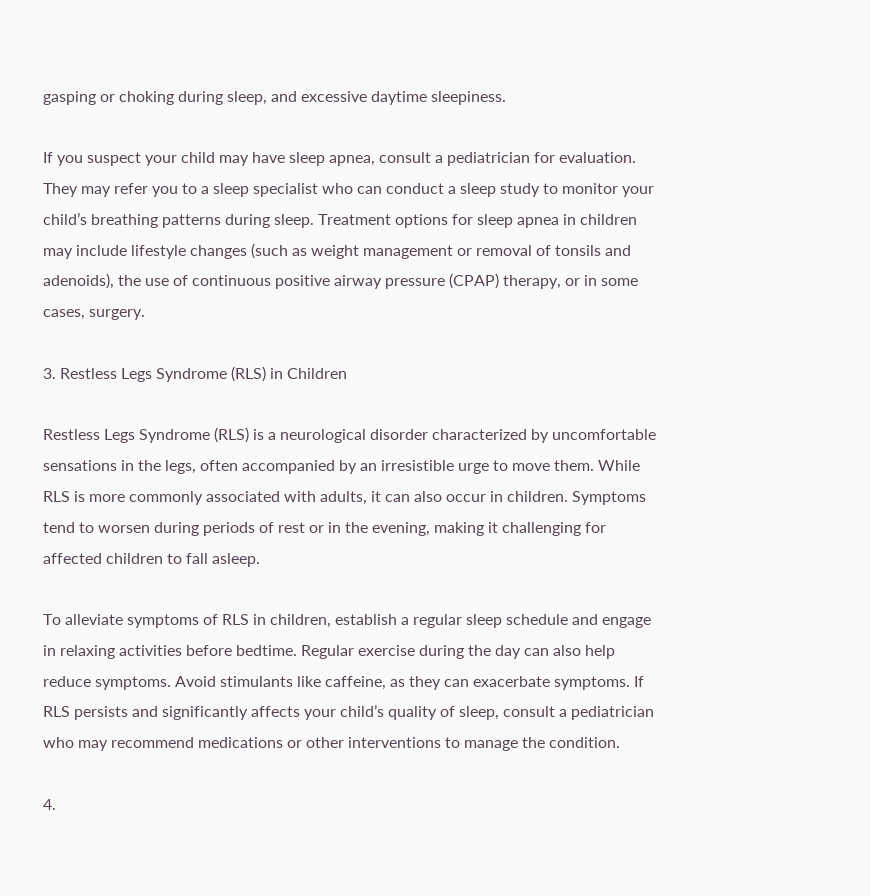gasping or choking during sleep, and excessive daytime sleepiness.

If you suspect your child may have sleep apnea, consult a pediatrician for evaluation. They may refer you to a sleep specialist who can conduct a sleep study to monitor your child’s breathing patterns during sleep. Treatment options for sleep apnea in children may include lifestyle changes (such as weight management or removal of tonsils and adenoids), the use of continuous positive airway pressure (CPAP) therapy, or in some cases, surgery.

3. Restless Legs Syndrome (RLS) in Children

Restless Legs Syndrome (RLS) is a neurological disorder characterized by uncomfortable sensations in the legs, often accompanied by an irresistible urge to move them. While RLS is more commonly associated with adults, it can also occur in children. Symptoms tend to worsen during periods of rest or in the evening, making it challenging for affected children to fall asleep.

To alleviate symptoms of RLS in children, establish a regular sleep schedule and engage in relaxing activities before bedtime. Regular exercise during the day can also help reduce symptoms. Avoid stimulants like caffeine, as they can exacerbate symptoms. If RLS persists and significantly affects your child’s quality of sleep, consult a pediatrician who may recommend medications or other interventions to manage the condition.

4.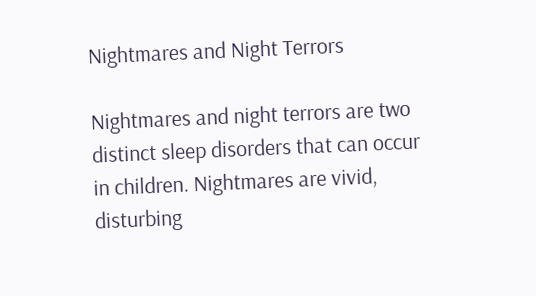Nightmares and Night Terrors

Nightmares and night terrors are two distinct sleep disorders that can occur in children. Nightmares are vivid, disturbing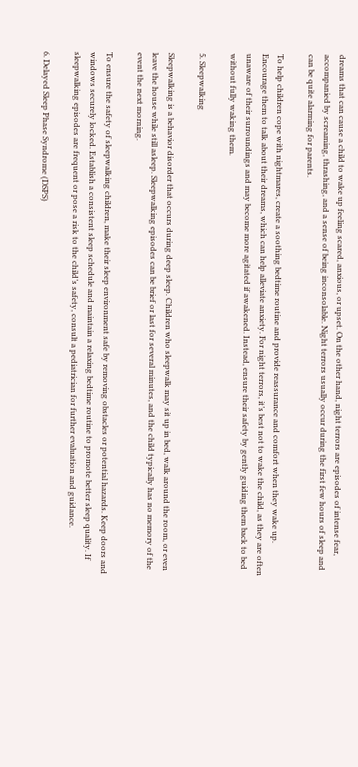dreams that can cause a child to wake up feeling scared, anxious, or upset. On the other hand, night terrors are episodes of intense fear, accompanied by screaming, thrashing, and a sense of being inconsolable. Night terrors usually occur during the first few hours of sleep and can be quite alarming for parents.

To help children cope with nightmares, create a soothing bedtime routine and provide reassurance and comfort when they wake up. Encourage them to talk about their dreams, which can help alleviate anxiety. For night terrors, it’s best not to wake the child, as they are often unaware of their surroundings and may become more agitated if awakened. Instead, ensure their safety by gently guiding them back to bed without fully waking them.

5. Sleepwalking

Sleepwalking is a behavior disorder that occurs during deep sleep. Children who sleepwalk may sit up in bed, walk around the room, or even leave the house while still asleep. Sleepwalking episodes can be brief or last for several minutes, and the child typically has no memory of the event the next morning.

To ensure the safety of sleepwalking children, make their sleep environment safe by removing obstacles or potential hazards. Keep doors and windows securely locked. Establish a consistent sleep schedule and maintain a relaxing bedtime routine to promote better sleep quality. If sleepwalking episodes are frequent or pose a risk to the child’s safety, consult a pediatrician for further evaluation and guidance.

6. Delayed Sleep Phase Syndrome (DSPS)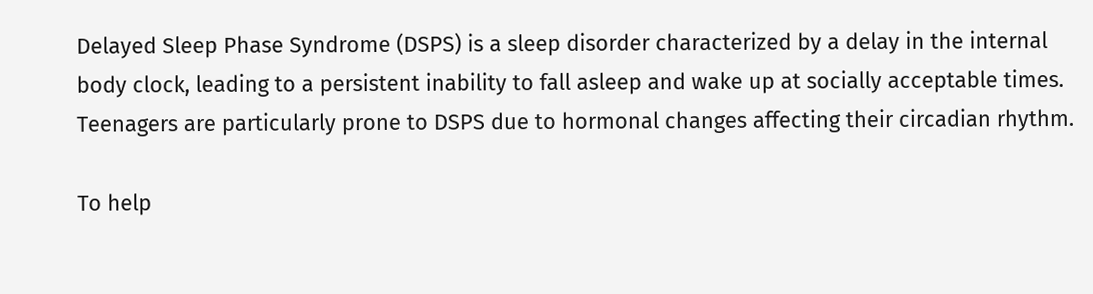Delayed Sleep Phase Syndrome (DSPS) is a sleep disorder characterized by a delay in the internal body clock, leading to a persistent inability to fall asleep and wake up at socially acceptable times. Teenagers are particularly prone to DSPS due to hormonal changes affecting their circadian rhythm.

To help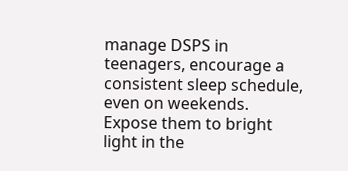manage DSPS in teenagers, encourage a consistent sleep schedule, even on weekends. Expose them to bright light in the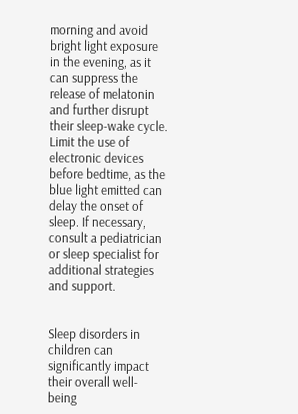morning and avoid bright light exposure in the evening, as it can suppress the release of melatonin and further disrupt their sleep-wake cycle. Limit the use of electronic devices before bedtime, as the blue light emitted can delay the onset of sleep. If necessary, consult a pediatrician or sleep specialist for additional strategies and support.


Sleep disorders in children can significantly impact their overall well-being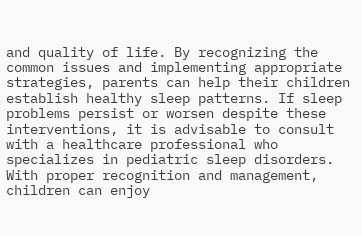and quality of life. By recognizing the common issues and implementing appropriate strategies, parents can help their children establish healthy sleep patterns. If sleep problems persist or worsen despite these interventions, it is advisable to consult with a healthcare professional who specializes in pediatric sleep disorders. With proper recognition and management, children can enjoy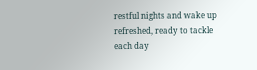restful nights and wake up refreshed, ready to tackle each day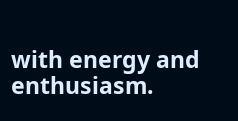with energy and enthusiasm.